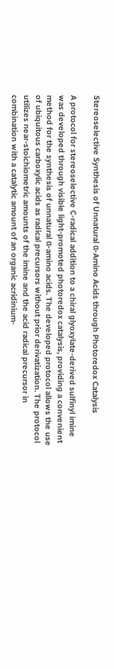Stereoselective Synthesis of Unnatural α-Amino Acids through Photoredox Catalysis

A protocol for stereoselective C-radical addition to a chiral glyoxylate-derived sulfinyl imine was developed through visible light-promoted photoredox catalysis, providing a convenient method for the synthesis of unnatural α-amino acids. The developed protocol allows the use of ubiquitous carboxylic acids as radical precursors without prior derivatization. The protocol utilizes near-stoichiometric amounts of the imine and the acid radical precursor in combination with a catalytic amount of an organic acridinium-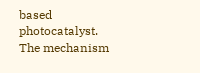based photocatalyst. The mechanism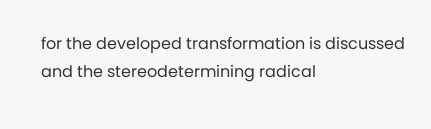for the developed transformation is discussed and the stereodetermining radical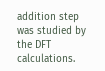addition step was studied by the DFT calculations.